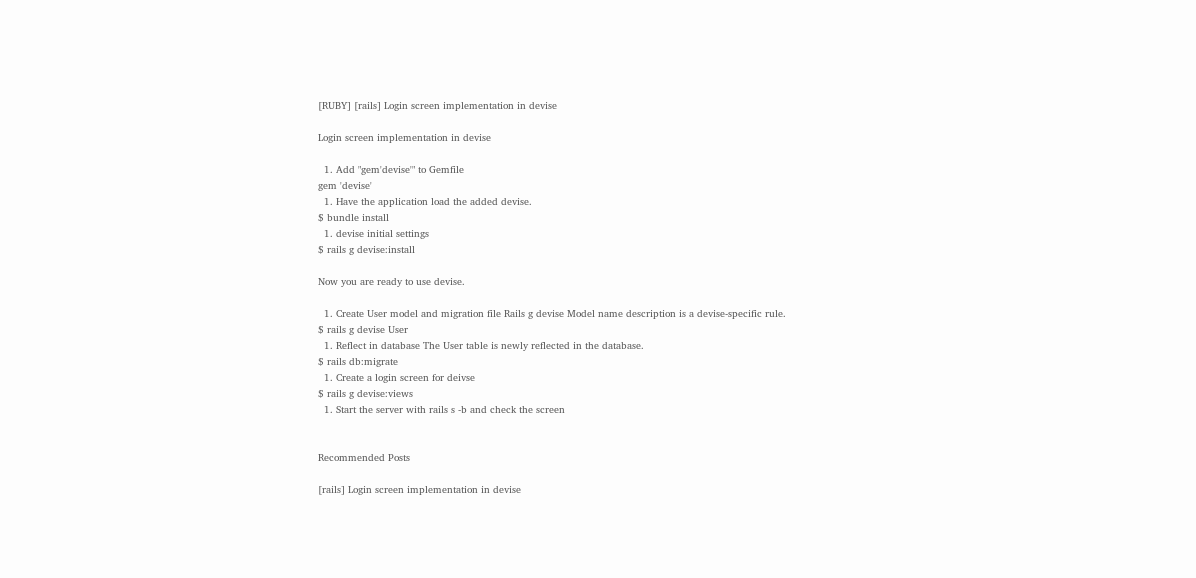[RUBY] [rails] Login screen implementation in devise

Login screen implementation in devise

  1. Add "gem'devise'" to Gemfile
gem 'devise'
  1. Have the application load the added devise.
$ bundle install
  1. devise initial settings
$ rails g devise:install

Now you are ready to use devise.

  1. Create User model and migration file Rails g devise Model name description is a devise-specific rule.
$ rails g devise User
  1. Reflect in database The User table is newly reflected in the database.
$ rails db:migrate
  1. Create a login screen for deivse
$ rails g devise:views
  1. Start the server with rails s -b and check the screen


Recommended Posts

[rails] Login screen implementation in devise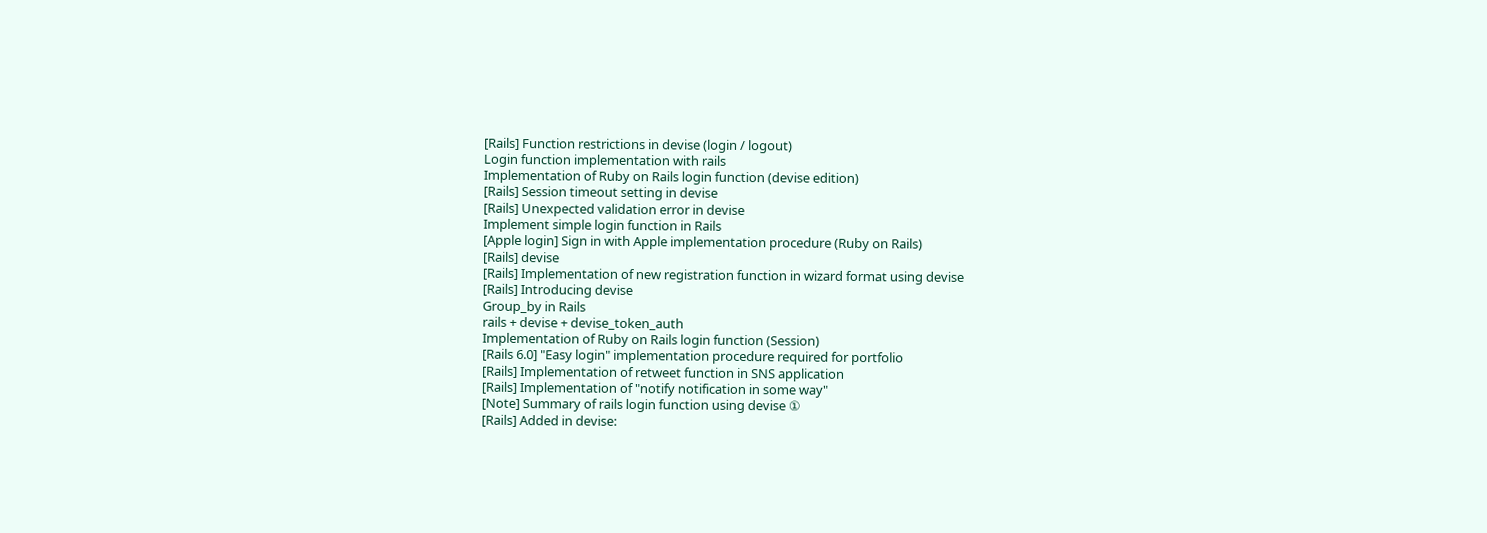[Rails] Function restrictions in devise (login / logout)
Login function implementation with rails
Implementation of Ruby on Rails login function (devise edition)
[Rails] Session timeout setting in devise
[Rails] Unexpected validation error in devise
Implement simple login function in Rails
[Apple login] Sign in with Apple implementation procedure (Ruby on Rails)
[Rails] devise
[Rails] Implementation of new registration function in wizard format using devise
[Rails] Introducing devise
Group_by in Rails
rails + devise + devise_token_auth
Implementation of Ruby on Rails login function (Session)
[Rails 6.0] "Easy login" implementation procedure required for portfolio
[Rails] Implementation of retweet function in SNS application
[Rails] Implementation of "notify notification in some way"
[Note] Summary of rails login function using devise ①
[Rails] Added in devise: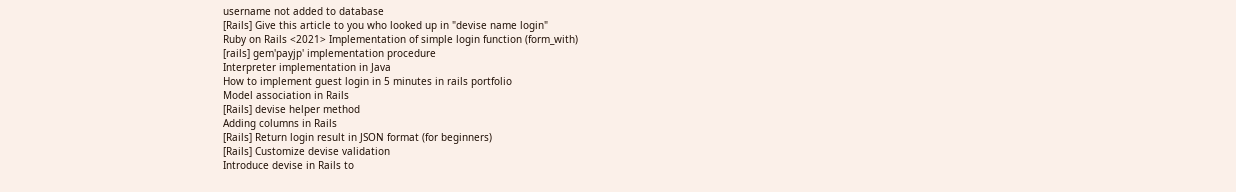username not added to database
[Rails] Give this article to you who looked up in "devise name login"
Ruby on Rails <2021> Implementation of simple login function (form_with)
[rails] gem'payjp' implementation procedure
Interpreter implementation in Java
How to implement guest login in 5 minutes in rails portfolio
Model association in Rails
[Rails] devise helper method
Adding columns in Rails
[Rails] Return login result in JSON format (for beginners)
[Rails] Customize devise validation
Introduce devise in Rails to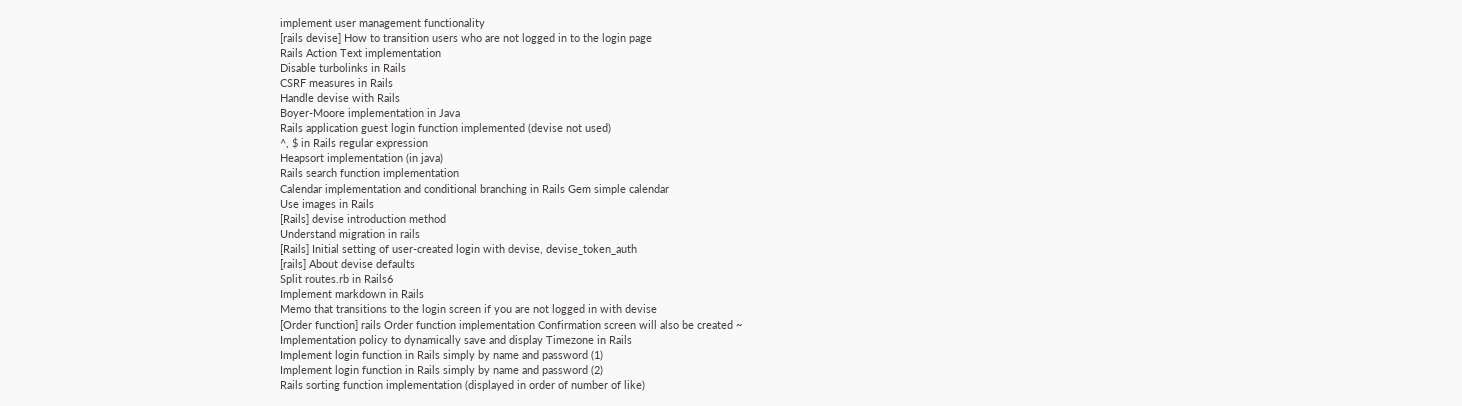implement user management functionality
[rails devise] How to transition users who are not logged in to the login page
Rails Action Text implementation
Disable turbolinks in Rails
CSRF measures in Rails
Handle devise with Rails
Boyer-Moore implementation in Java
Rails application guest login function implemented (devise not used)
^, $ in Rails regular expression
Heapsort implementation (in java)
Rails search function implementation
Calendar implementation and conditional branching in Rails Gem simple calendar
Use images in Rails
[Rails] devise introduction method
Understand migration in rails
[Rails] Initial setting of user-created login with devise, devise_token_auth
[rails] About devise defaults
Split routes.rb in Rails6
Implement markdown in Rails
Memo that transitions to the login screen if you are not logged in with devise
[Order function] rails Order function implementation Confirmation screen will also be created ~
Implementation policy to dynamically save and display Timezone in Rails
Implement login function in Rails simply by name and password (1)
Implement login function in Rails simply by name and password (2)
Rails sorting function implementation (displayed in order of number of like)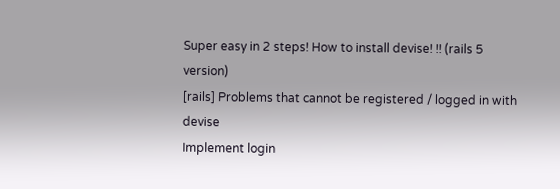Super easy in 2 steps! How to install devise! !! (rails 5 version)
[rails] Problems that cannot be registered / logged in with devise
Implement login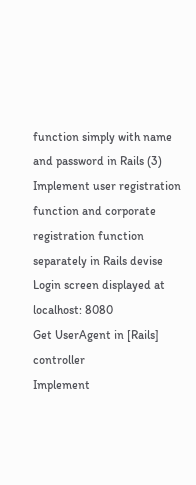function simply with name and password in Rails (3)
Implement user registration function and corporate registration function separately in Rails devise
Login screen displayed at localhost: 8080
Get UserAgent in [Rails] controller
Implement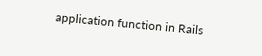application function in Rails